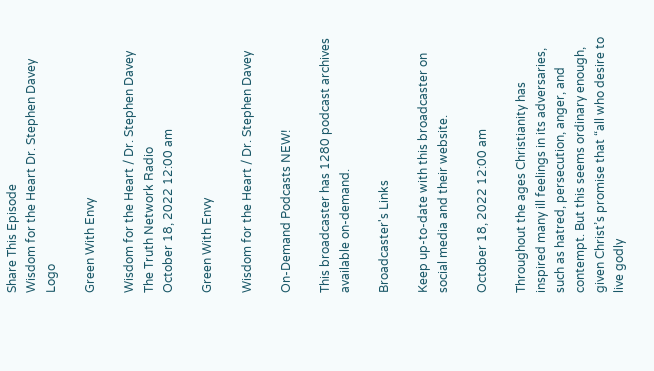Share This Episode
Wisdom for the Heart Dr. Stephen Davey Logo

Green With Envy

Wisdom for the Heart / Dr. Stephen Davey
The Truth Network Radio
October 18, 2022 12:00 am

Green With Envy

Wisdom for the Heart / Dr. Stephen Davey

On-Demand Podcasts NEW!

This broadcaster has 1280 podcast archives available on-demand.

Broadcaster's Links

Keep up-to-date with this broadcaster on social media and their website.

October 18, 2022 12:00 am

Throughout the ages Christianity has inspired many ill feelings in its adversaries, such as hatred, persecution, anger, and contempt. But this seems ordinary enough, given Christ’s promise that “all who desire to live godly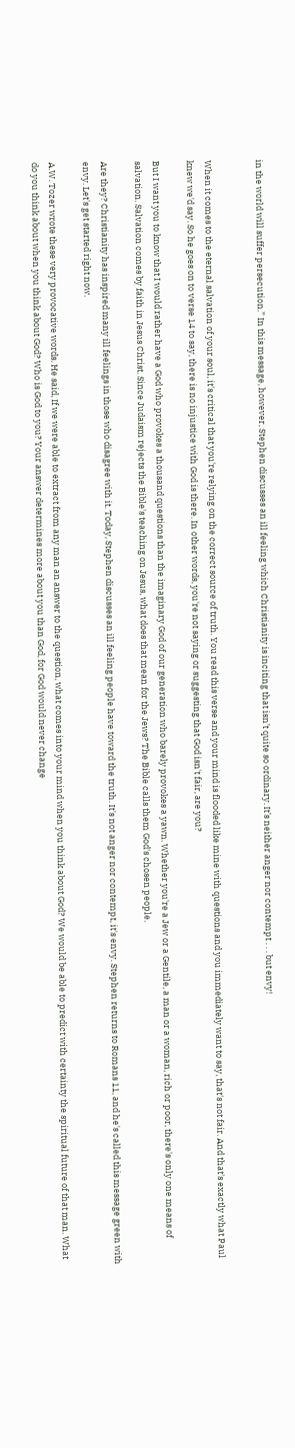in the world will suffer persecution.” In this message, however, Stephen discusses an ill feeling which Christianity is inciting that isn’t quite so ordinary. It’s neither anger nor contempt . . . but envy!


When it comes to the eternal salvation of your soul, it's critical that you're relying on the correct source of truth. You read this verse and your mind is flooded like mine with questions and you immediately want to say, that's not fair. And that's exactly what Paul knew we'd say. So he goes on to verse 14 to say, there is no injustice with God is there. In other words, you're not saying or suggesting that God isn't fair, are you?

But I want you to know that I would rather have a God who provokes a thousand questions than the imaginary God of our generation who barely provokes a yawn. Whether you're a Jew or a Gentile, a man or a woman, rich or poor, there's only one means of salvation. Salvation comes by faith in Jesus Christ. Since Judaism rejects the Bible's teaching on Jesus, what does that mean for the Jews? The Bible calls them God's chosen people.

Are they? Christianity has inspired many ill feelings in those who disagree with it. Today, Stephen discusses an ill feeling people have toward the truth. It's not anger nor contempt, it's envy. Stephen returns to Romans 11, and he's called this message green with envy. Let's get started right now.

A.W. Tozer wrote these very provocative words. He said, If we were able to extract from any man an answer to the question, what comes into your mind when you think about God? We would be able to predict with certainty the spiritual future of that man. What do you think about when you think about God? Who is God to you? Your answer determines more about you than God, for God would never change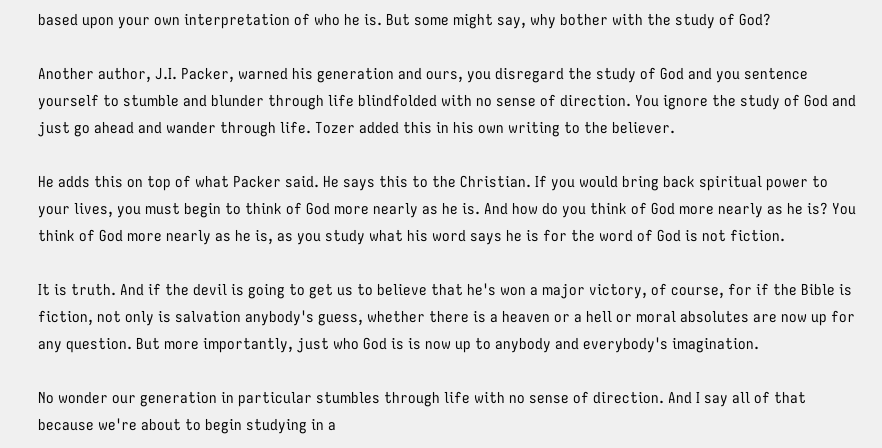based upon your own interpretation of who he is. But some might say, why bother with the study of God?

Another author, J.I. Packer, warned his generation and ours, you disregard the study of God and you sentence yourself to stumble and blunder through life blindfolded with no sense of direction. You ignore the study of God and just go ahead and wander through life. Tozer added this in his own writing to the believer.

He adds this on top of what Packer said. He says this to the Christian. If you would bring back spiritual power to your lives, you must begin to think of God more nearly as he is. And how do you think of God more nearly as he is? You think of God more nearly as he is, as you study what his word says he is for the word of God is not fiction.

It is truth. And if the devil is going to get us to believe that he's won a major victory, of course, for if the Bible is fiction, not only is salvation anybody's guess, whether there is a heaven or a hell or moral absolutes are now up for any question. But more importantly, just who God is is now up to anybody and everybody's imagination.

No wonder our generation in particular stumbles through life with no sense of direction. And I say all of that because we're about to begin studying in a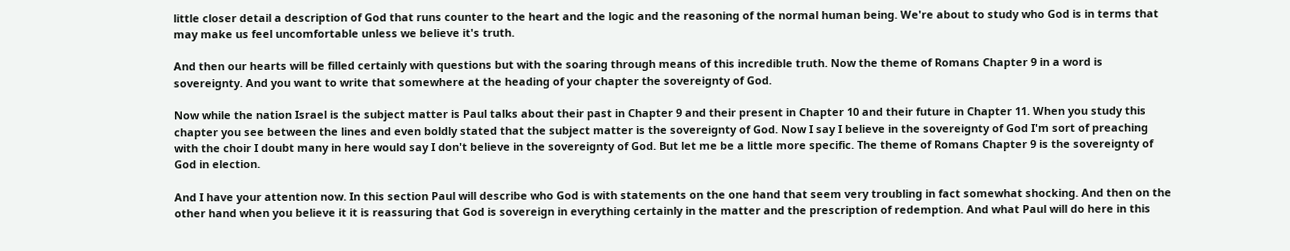little closer detail a description of God that runs counter to the heart and the logic and the reasoning of the normal human being. We're about to study who God is in terms that may make us feel uncomfortable unless we believe it's truth.

And then our hearts will be filled certainly with questions but with the soaring through means of this incredible truth. Now the theme of Romans Chapter 9 in a word is sovereignty. And you want to write that somewhere at the heading of your chapter the sovereignty of God.

Now while the nation Israel is the subject matter is Paul talks about their past in Chapter 9 and their present in Chapter 10 and their future in Chapter 11. When you study this chapter you see between the lines and even boldly stated that the subject matter is the sovereignty of God. Now I say I believe in the sovereignty of God I'm sort of preaching with the choir I doubt many in here would say I don't believe in the sovereignty of God. But let me be a little more specific. The theme of Romans Chapter 9 is the sovereignty of God in election.

And I have your attention now. In this section Paul will describe who God is with statements on the one hand that seem very troubling in fact somewhat shocking. And then on the other hand when you believe it it is reassuring that God is sovereign in everything certainly in the matter and the prescription of redemption. And what Paul will do here in this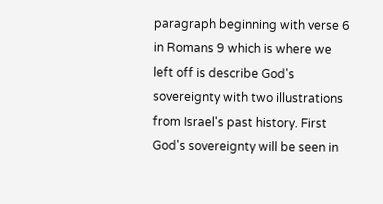paragraph beginning with verse 6 in Romans 9 which is where we left off is describe God's sovereignty with two illustrations from Israel's past history. First God's sovereignty will be seen in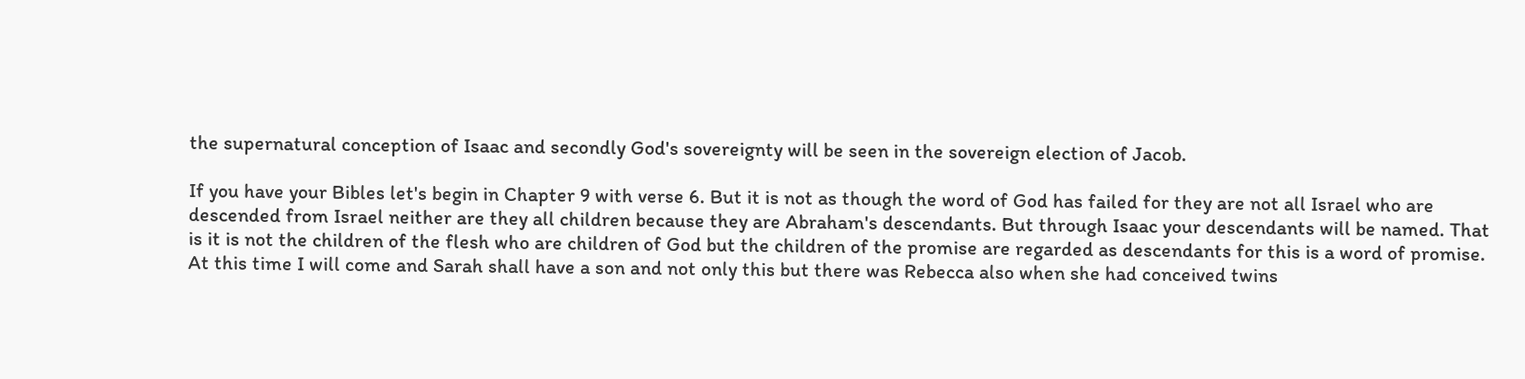the supernatural conception of Isaac and secondly God's sovereignty will be seen in the sovereign election of Jacob.

If you have your Bibles let's begin in Chapter 9 with verse 6. But it is not as though the word of God has failed for they are not all Israel who are descended from Israel neither are they all children because they are Abraham's descendants. But through Isaac your descendants will be named. That is it is not the children of the flesh who are children of God but the children of the promise are regarded as descendants for this is a word of promise. At this time I will come and Sarah shall have a son and not only this but there was Rebecca also when she had conceived twins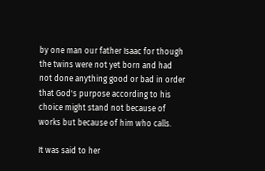by one man our father Isaac for though the twins were not yet born and had not done anything good or bad in order that God's purpose according to his choice might stand not because of works but because of him who calls.

It was said to her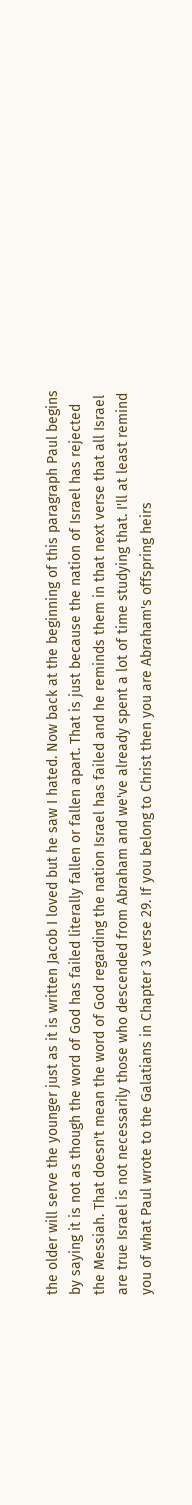the older will serve the younger just as it is written Jacob I loved but he saw I hated. Now back at the beginning of this paragraph Paul begins by saying it is not as though the word of God has failed literally fallen or fallen apart. That is just because the nation of Israel has rejected the Messiah. That doesn't mean the word of God regarding the nation Israel has failed and he reminds them in that next verse that all Israel are true Israel is not necessarily those who descended from Abraham and we've already spent a lot of time studying that. I'll at least remind you of what Paul wrote to the Galatians in Chapter 3 verse 29. If you belong to Christ then you are Abraham's offspring heirs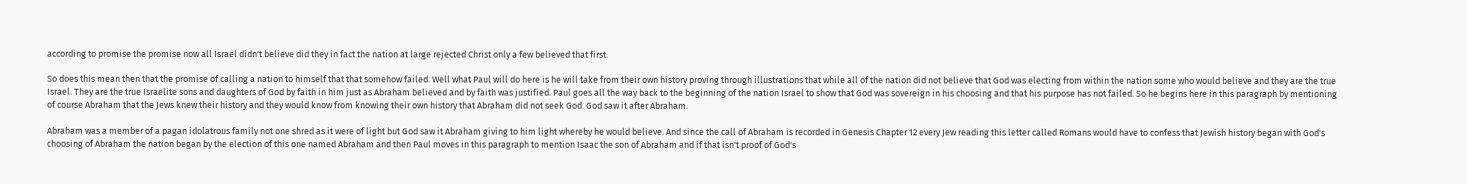according to promise the promise now all Israel didn't believe did they in fact the nation at large rejected Christ only a few believed that first.

So does this mean then that the promise of calling a nation to himself that that somehow failed. Well what Paul will do here is he will take from their own history proving through illustrations that while all of the nation did not believe that God was electing from within the nation some who would believe and they are the true Israel. They are the true Israelite sons and daughters of God by faith in him just as Abraham believed and by faith was justified. Paul goes all the way back to the beginning of the nation Israel to show that God was sovereign in his choosing and that his purpose has not failed. So he begins here in this paragraph by mentioning of course Abraham that the Jews knew their history and they would know from knowing their own history that Abraham did not seek God. God saw it after Abraham.

Abraham was a member of a pagan idolatrous family not one shred as it were of light but God saw it Abraham giving to him light whereby he would believe. And since the call of Abraham is recorded in Genesis Chapter 12 every Jew reading this letter called Romans would have to confess that Jewish history began with God's choosing of Abraham the nation began by the election of this one named Abraham and then Paul moves in this paragraph to mention Isaac the son of Abraham and if that isn't proof of God's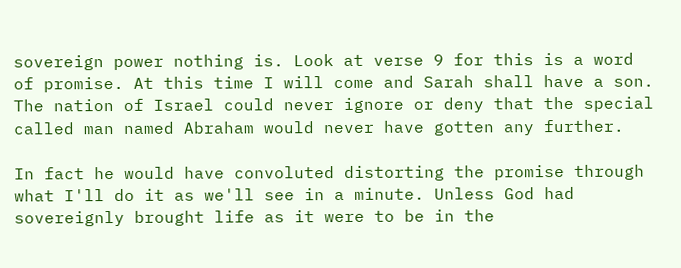sovereign power nothing is. Look at verse 9 for this is a word of promise. At this time I will come and Sarah shall have a son. The nation of Israel could never ignore or deny that the special called man named Abraham would never have gotten any further.

In fact he would have convoluted distorting the promise through what I'll do it as we'll see in a minute. Unless God had sovereignly brought life as it were to be in the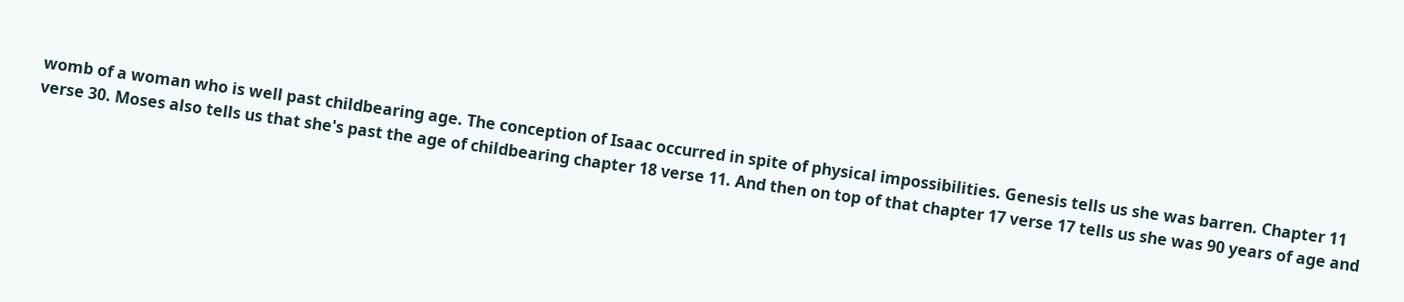womb of a woman who is well past childbearing age. The conception of Isaac occurred in spite of physical impossibilities. Genesis tells us she was barren. Chapter 11 verse 30. Moses also tells us that she's past the age of childbearing chapter 18 verse 11. And then on top of that chapter 17 verse 17 tells us she was 90 years of age and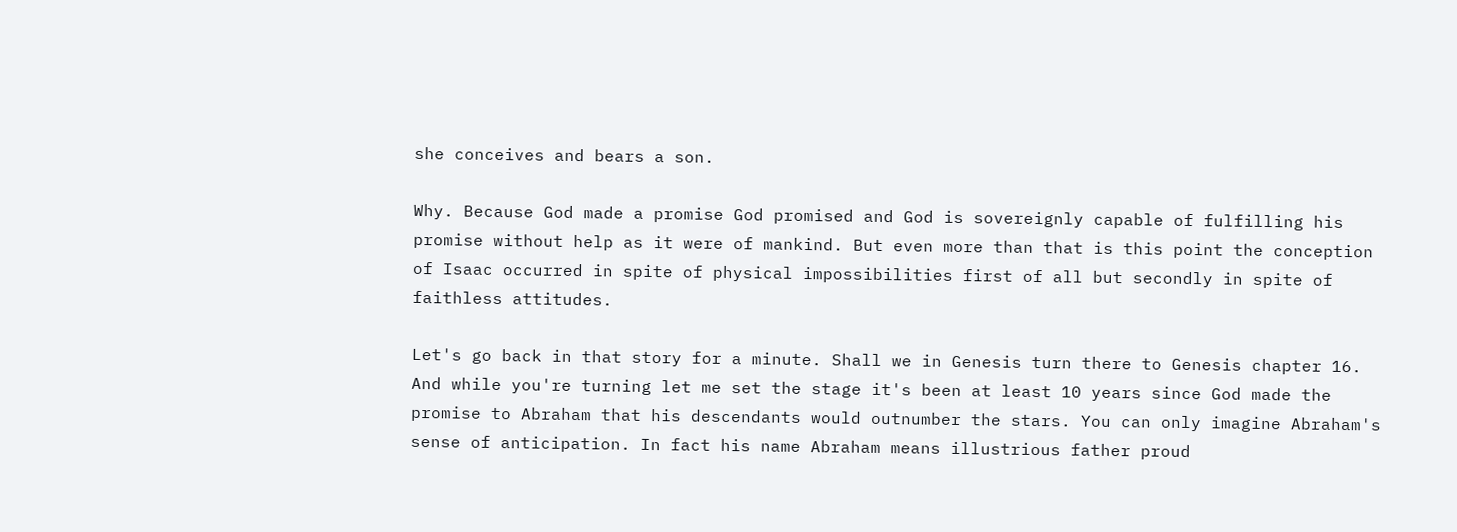she conceives and bears a son.

Why. Because God made a promise God promised and God is sovereignly capable of fulfilling his promise without help as it were of mankind. But even more than that is this point the conception of Isaac occurred in spite of physical impossibilities first of all but secondly in spite of faithless attitudes.

Let's go back in that story for a minute. Shall we in Genesis turn there to Genesis chapter 16. And while you're turning let me set the stage it's been at least 10 years since God made the promise to Abraham that his descendants would outnumber the stars. You can only imagine Abraham's sense of anticipation. In fact his name Abraham means illustrious father proud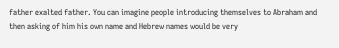father exalted father. You can imagine people introducing themselves to Abraham and then asking of him his own name and Hebrew names would be very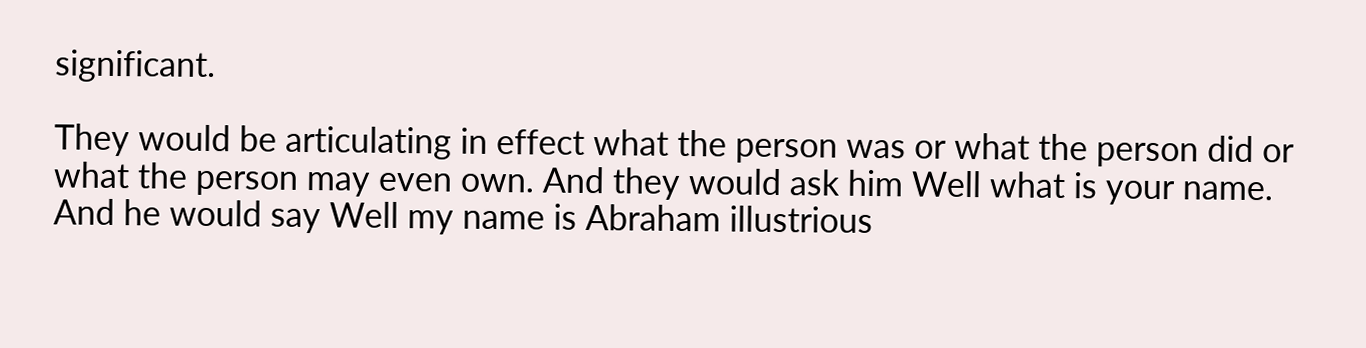significant.

They would be articulating in effect what the person was or what the person did or what the person may even own. And they would ask him Well what is your name. And he would say Well my name is Abraham illustrious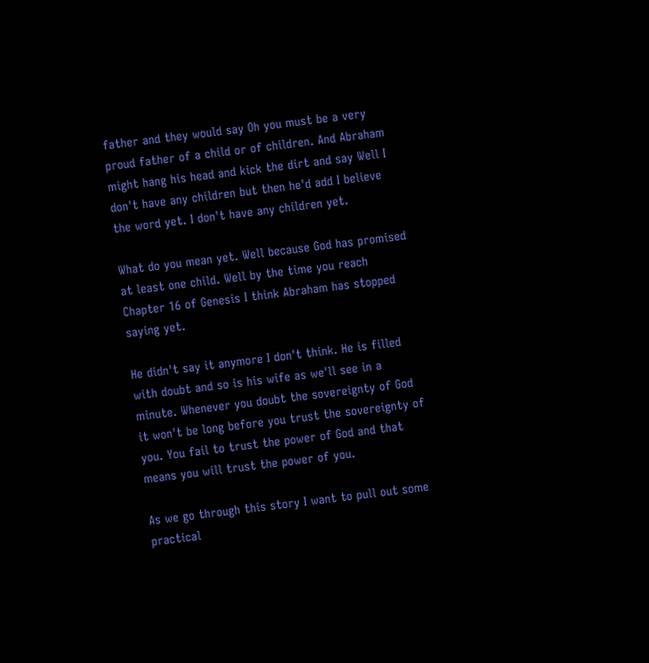father and they would say Oh you must be a very proud father of a child or of children. And Abraham might hang his head and kick the dirt and say Well I don't have any children but then he'd add I believe the word yet. I don't have any children yet.

What do you mean yet. Well because God has promised at least one child. Well by the time you reach Chapter 16 of Genesis I think Abraham has stopped saying yet.

He didn't say it anymore I don't think. He is filled with doubt and so is his wife as we'll see in a minute. Whenever you doubt the sovereignty of God it won't be long before you trust the sovereignty of you. You fail to trust the power of God and that means you will trust the power of you.

As we go through this story I want to pull out some practical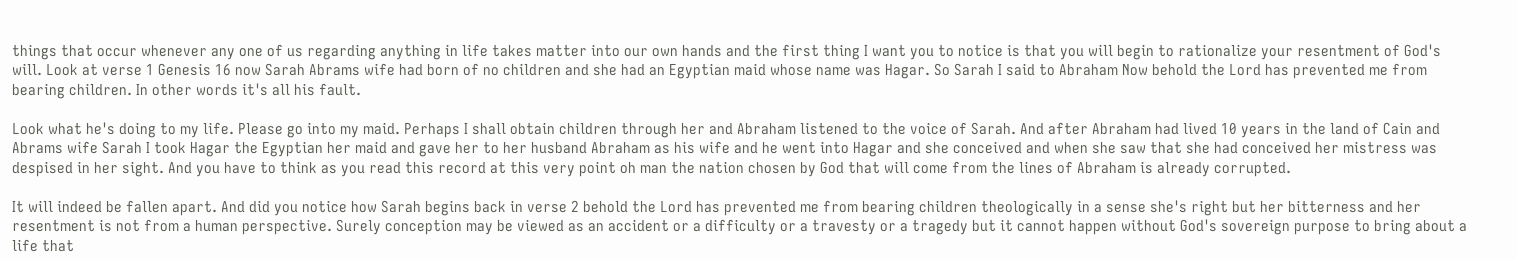things that occur whenever any one of us regarding anything in life takes matter into our own hands and the first thing I want you to notice is that you will begin to rationalize your resentment of God's will. Look at verse 1 Genesis 16 now Sarah Abrams wife had born of no children and she had an Egyptian maid whose name was Hagar. So Sarah I said to Abraham Now behold the Lord has prevented me from bearing children. In other words it's all his fault.

Look what he's doing to my life. Please go into my maid. Perhaps I shall obtain children through her and Abraham listened to the voice of Sarah. And after Abraham had lived 10 years in the land of Cain and Abrams wife Sarah I took Hagar the Egyptian her maid and gave her to her husband Abraham as his wife and he went into Hagar and she conceived and when she saw that she had conceived her mistress was despised in her sight. And you have to think as you read this record at this very point oh man the nation chosen by God that will come from the lines of Abraham is already corrupted.

It will indeed be fallen apart. And did you notice how Sarah begins back in verse 2 behold the Lord has prevented me from bearing children theologically in a sense she's right but her bitterness and her resentment is not from a human perspective. Surely conception may be viewed as an accident or a difficulty or a travesty or a tragedy but it cannot happen without God's sovereign purpose to bring about a life that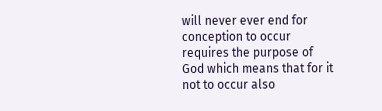will never ever end for conception to occur requires the purpose of God which means that for it not to occur also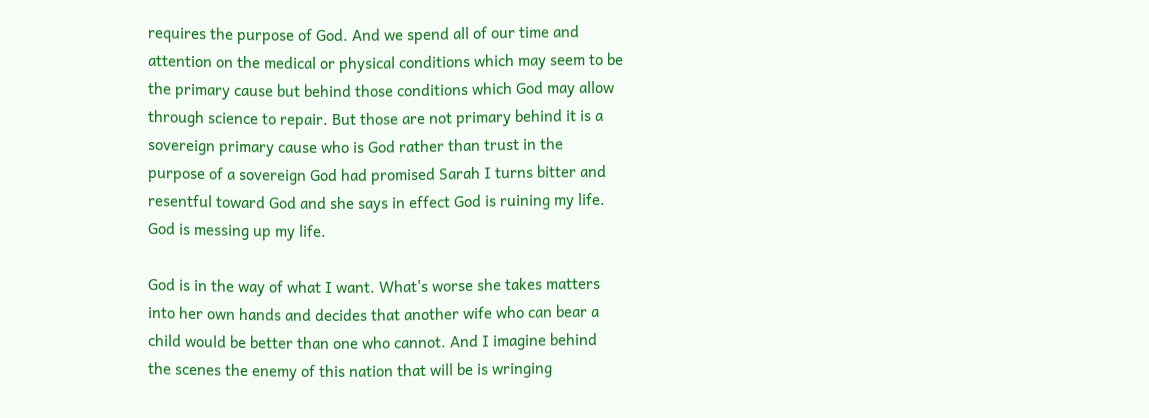requires the purpose of God. And we spend all of our time and attention on the medical or physical conditions which may seem to be the primary cause but behind those conditions which God may allow through science to repair. But those are not primary behind it is a sovereign primary cause who is God rather than trust in the purpose of a sovereign God had promised Sarah I turns bitter and resentful toward God and she says in effect God is ruining my life. God is messing up my life.

God is in the way of what I want. What's worse she takes matters into her own hands and decides that another wife who can bear a child would be better than one who cannot. And I imagine behind the scenes the enemy of this nation that will be is wringing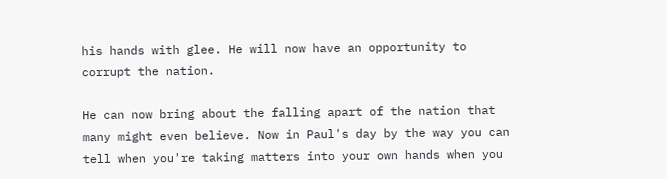his hands with glee. He will now have an opportunity to corrupt the nation.

He can now bring about the falling apart of the nation that many might even believe. Now in Paul's day by the way you can tell when you're taking matters into your own hands when you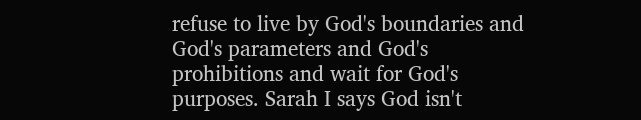refuse to live by God's boundaries and God's parameters and God's prohibitions and wait for God's purposes. Sarah I says God isn't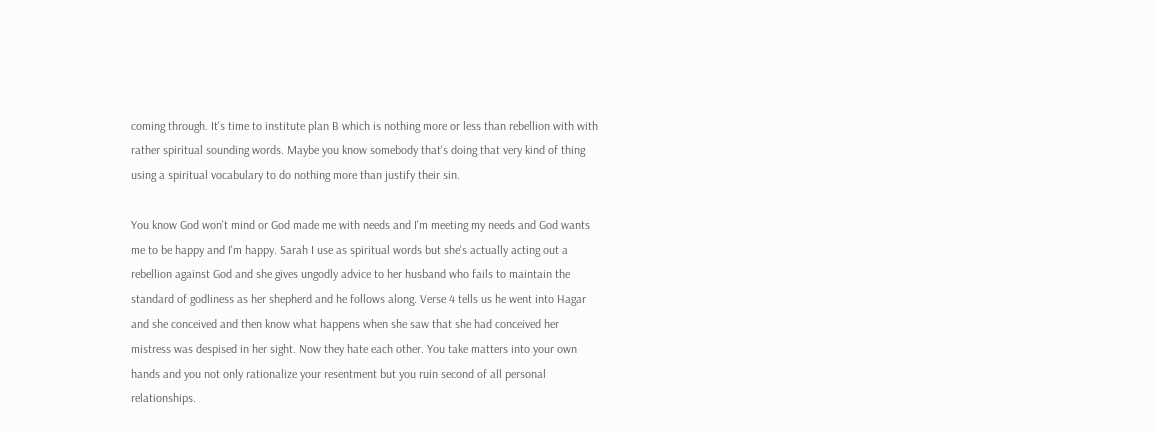coming through. It's time to institute plan B which is nothing more or less than rebellion with with rather spiritual sounding words. Maybe you know somebody that's doing that very kind of thing using a spiritual vocabulary to do nothing more than justify their sin.

You know God won't mind or God made me with needs and I'm meeting my needs and God wants me to be happy and I'm happy. Sarah I use as spiritual words but she's actually acting out a rebellion against God and she gives ungodly advice to her husband who fails to maintain the standard of godliness as her shepherd and he follows along. Verse 4 tells us he went into Hagar and she conceived and then know what happens when she saw that she had conceived her mistress was despised in her sight. Now they hate each other. You take matters into your own hands and you not only rationalize your resentment but you ruin second of all personal relationships.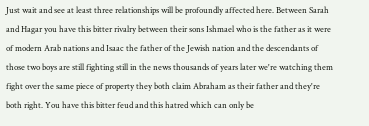Just wait and see at least three relationships will be profoundly affected here. Between Sarah and Hagar you have this bitter rivalry between their sons Ishmael who is the father as it were of modern Arab nations and Isaac the father of the Jewish nation and the descendants of those two boys are still fighting still in the news thousands of years later we're watching them fight over the same piece of property they both claim Abraham as their father and they're both right. You have this bitter feud and this hatred which can only be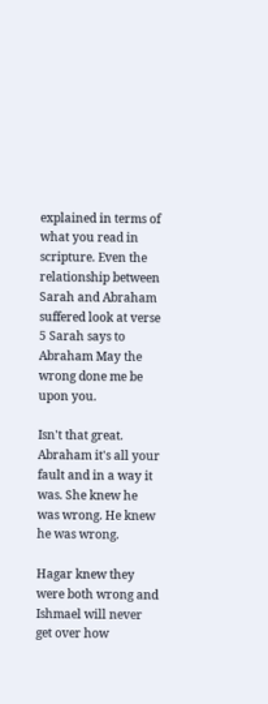explained in terms of what you read in scripture. Even the relationship between Sarah and Abraham suffered look at verse 5 Sarah says to Abraham May the wrong done me be upon you.

Isn't that great. Abraham it's all your fault and in a way it was. She knew he was wrong. He knew he was wrong.

Hagar knew they were both wrong and Ishmael will never get over how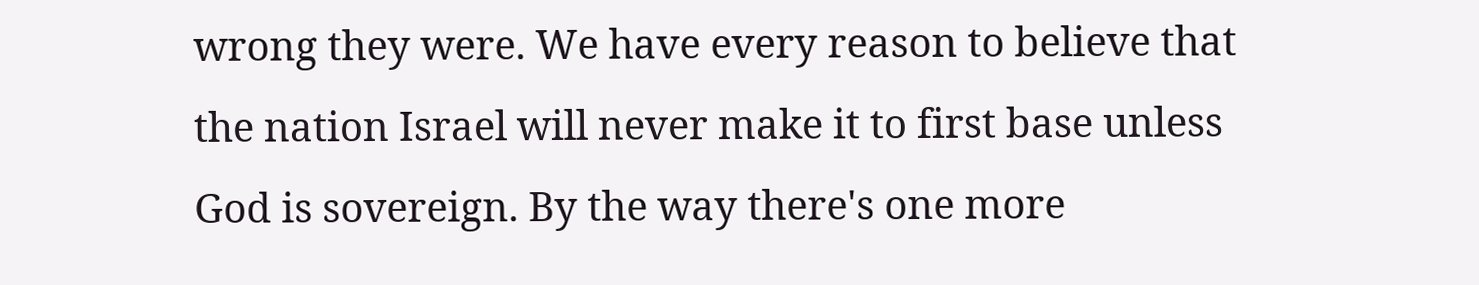wrong they were. We have every reason to believe that the nation Israel will never make it to first base unless God is sovereign. By the way there's one more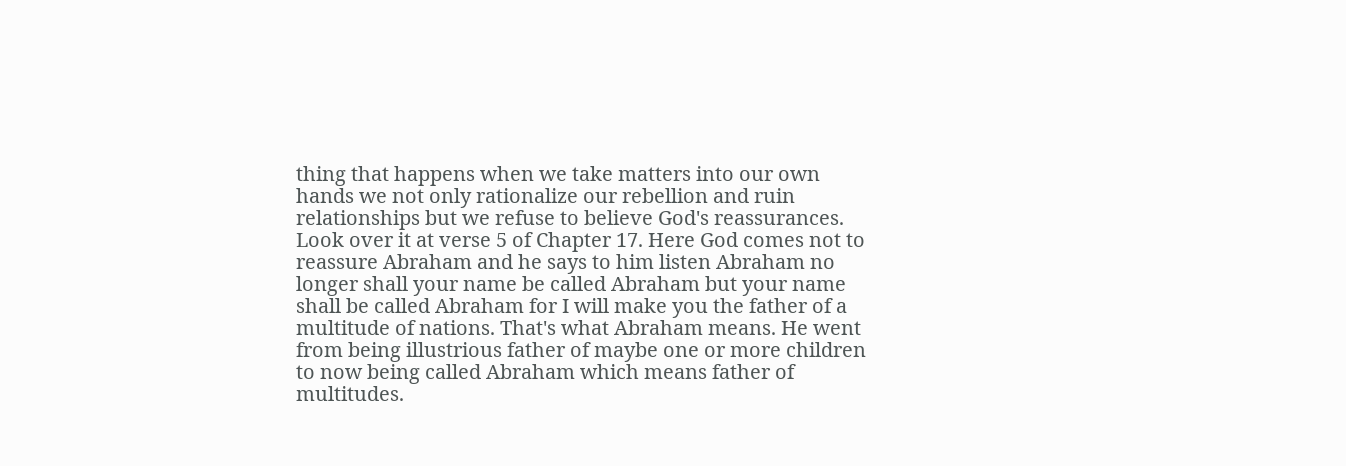thing that happens when we take matters into our own hands we not only rationalize our rebellion and ruin relationships but we refuse to believe God's reassurances. Look over it at verse 5 of Chapter 17. Here God comes not to reassure Abraham and he says to him listen Abraham no longer shall your name be called Abraham but your name shall be called Abraham for I will make you the father of a multitude of nations. That's what Abraham means. He went from being illustrious father of maybe one or more children to now being called Abraham which means father of multitudes.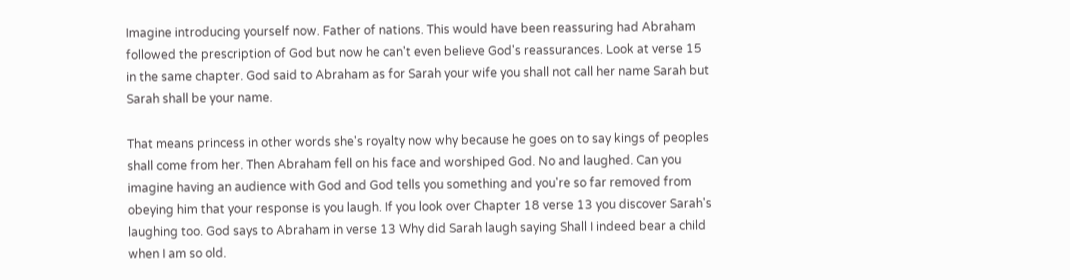Imagine introducing yourself now. Father of nations. This would have been reassuring had Abraham followed the prescription of God but now he can't even believe God's reassurances. Look at verse 15 in the same chapter. God said to Abraham as for Sarah your wife you shall not call her name Sarah but Sarah shall be your name.

That means princess in other words she's royalty now why because he goes on to say kings of peoples shall come from her. Then Abraham fell on his face and worshiped God. No and laughed. Can you imagine having an audience with God and God tells you something and you're so far removed from obeying him that your response is you laugh. If you look over Chapter 18 verse 13 you discover Sarah's laughing too. God says to Abraham in verse 13 Why did Sarah laugh saying Shall I indeed bear a child when I am so old.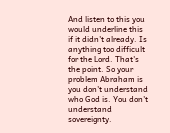And listen to this you would underline this if it didn't already. Is anything too difficult for the Lord. That's the point. So your problem Abraham is you don't understand who God is. You don't understand sovereignty.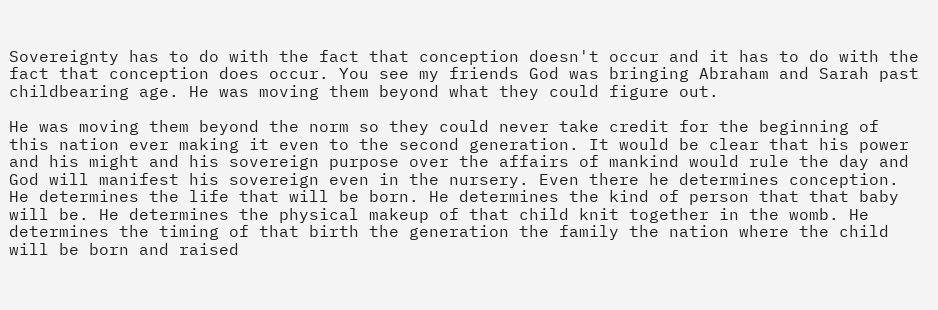Sovereignty has to do with the fact that conception doesn't occur and it has to do with the fact that conception does occur. You see my friends God was bringing Abraham and Sarah past childbearing age. He was moving them beyond what they could figure out.

He was moving them beyond the norm so they could never take credit for the beginning of this nation ever making it even to the second generation. It would be clear that his power and his might and his sovereign purpose over the affairs of mankind would rule the day and God will manifest his sovereign even in the nursery. Even there he determines conception. He determines the life that will be born. He determines the kind of person that that baby will be. He determines the physical makeup of that child knit together in the womb. He determines the timing of that birth the generation the family the nation where the child will be born and raised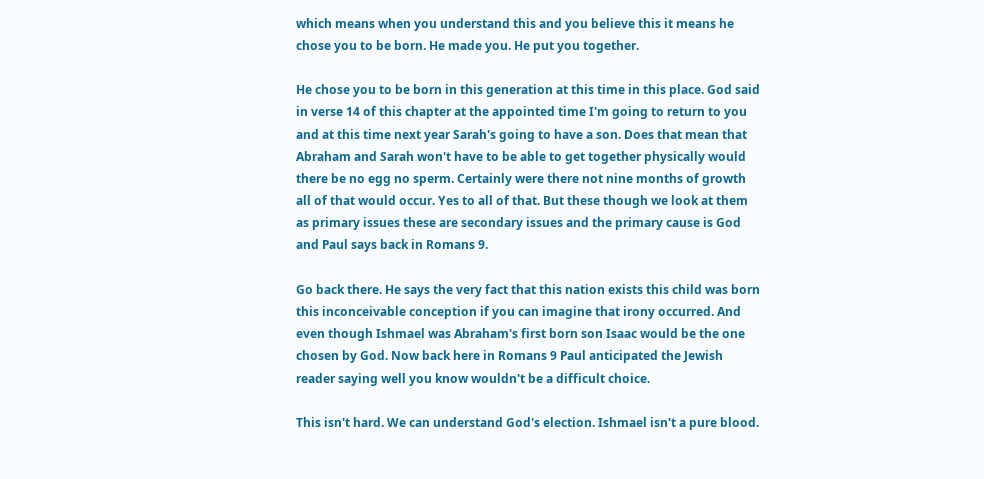which means when you understand this and you believe this it means he chose you to be born. He made you. He put you together.

He chose you to be born in this generation at this time in this place. God said in verse 14 of this chapter at the appointed time I'm going to return to you and at this time next year Sarah's going to have a son. Does that mean that Abraham and Sarah won't have to be able to get together physically would there be no egg no sperm. Certainly were there not nine months of growth all of that would occur. Yes to all of that. But these though we look at them as primary issues these are secondary issues and the primary cause is God and Paul says back in Romans 9.

Go back there. He says the very fact that this nation exists this child was born this inconceivable conception if you can imagine that irony occurred. And even though Ishmael was Abraham's first born son Isaac would be the one chosen by God. Now back here in Romans 9 Paul anticipated the Jewish reader saying well you know wouldn't be a difficult choice.

This isn't hard. We can understand God's election. Ishmael isn't a pure blood.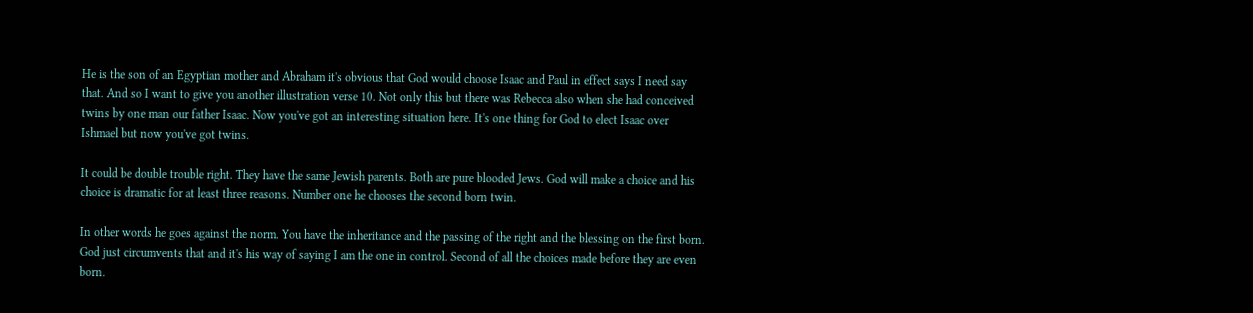He is the son of an Egyptian mother and Abraham it's obvious that God would choose Isaac and Paul in effect says I need say that. And so I want to give you another illustration verse 10. Not only this but there was Rebecca also when she had conceived twins by one man our father Isaac. Now you've got an interesting situation here. It's one thing for God to elect Isaac over Ishmael but now you've got twins.

It could be double trouble right. They have the same Jewish parents. Both are pure blooded Jews. God will make a choice and his choice is dramatic for at least three reasons. Number one he chooses the second born twin.

In other words he goes against the norm. You have the inheritance and the passing of the right and the blessing on the first born. God just circumvents that and it's his way of saying I am the one in control. Second of all the choices made before they are even born.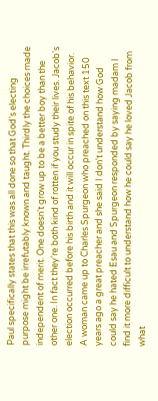Paul specifically states that this was all done so that God's electing purpose might be irrefutably known and taught. Thirdly the choices made independent of merit. One doesn't grow up to be a better boy than the other one. In fact they're both kind of rotten if you study their lives. Jacob's election occurred before his birth and it will occur in spite of his behavior. A woman came up to Charles Spurgeon who preached on this text 150 years ago a great preacher and she said I don't understand how God could say he hated Esau and Spurgeon responded by saying madam I find it more difficult to understand how he could say he loved Jacob from what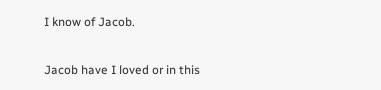I know of Jacob.

Jacob have I loved or in this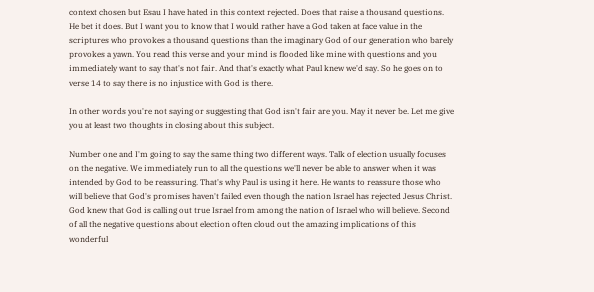context chosen but Esau I have hated in this context rejected. Does that raise a thousand questions. He bet it does. But I want you to know that I would rather have a God taken at face value in the scriptures who provokes a thousand questions than the imaginary God of our generation who barely provokes a yawn. You read this verse and your mind is flooded like mine with questions and you immediately want to say that's not fair. And that's exactly what Paul knew we'd say. So he goes on to verse 14 to say there is no injustice with God is there.

In other words you're not saying or suggesting that God isn't fair are you. May it never be. Let me give you at least two thoughts in closing about this subject.

Number one and I'm going to say the same thing two different ways. Talk of election usually focuses on the negative. We immediately run to all the questions we'll never be able to answer when it was intended by God to be reassuring. That's why Paul is using it here. He wants to reassure those who will believe that God's promises haven't failed even though the nation Israel has rejected Jesus Christ. God knew that God is calling out true Israel from among the nation of Israel who will believe. Second of all the negative questions about election often cloud out the amazing implications of this wonderful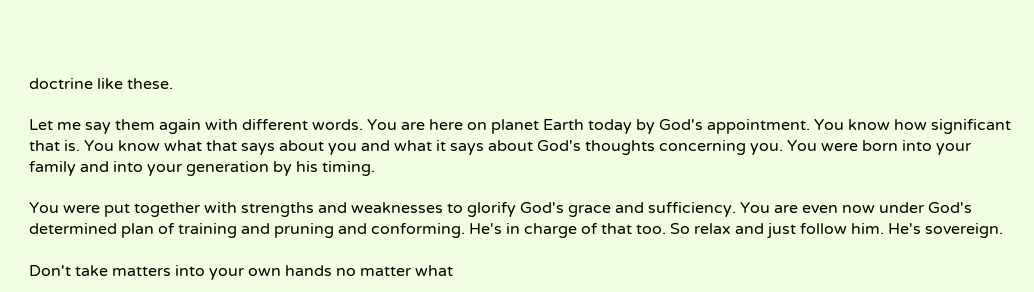doctrine like these.

Let me say them again with different words. You are here on planet Earth today by God's appointment. You know how significant that is. You know what that says about you and what it says about God's thoughts concerning you. You were born into your family and into your generation by his timing.

You were put together with strengths and weaknesses to glorify God's grace and sufficiency. You are even now under God's determined plan of training and pruning and conforming. He's in charge of that too. So relax and just follow him. He's sovereign.

Don't take matters into your own hands no matter what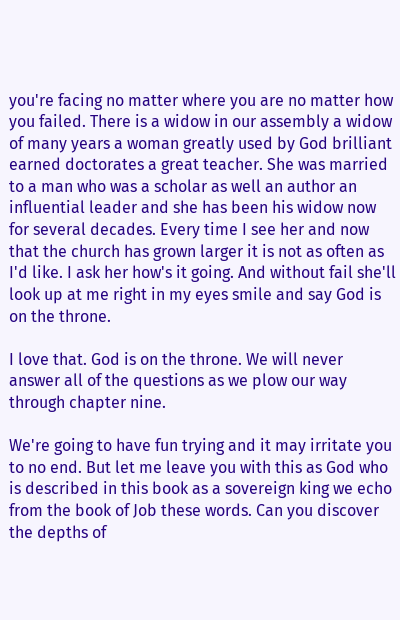you're facing no matter where you are no matter how you failed. There is a widow in our assembly a widow of many years a woman greatly used by God brilliant earned doctorates a great teacher. She was married to a man who was a scholar as well an author an influential leader and she has been his widow now for several decades. Every time I see her and now that the church has grown larger it is not as often as I'd like. I ask her how's it going. And without fail she'll look up at me right in my eyes smile and say God is on the throne.

I love that. God is on the throne. We will never answer all of the questions as we plow our way through chapter nine.

We're going to have fun trying and it may irritate you to no end. But let me leave you with this as God who is described in this book as a sovereign king we echo from the book of Job these words. Can you discover the depths of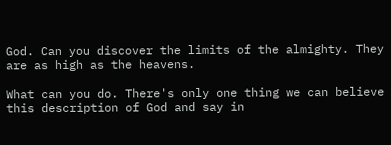God. Can you discover the limits of the almighty. They are as high as the heavens.

What can you do. There's only one thing we can believe this description of God and say in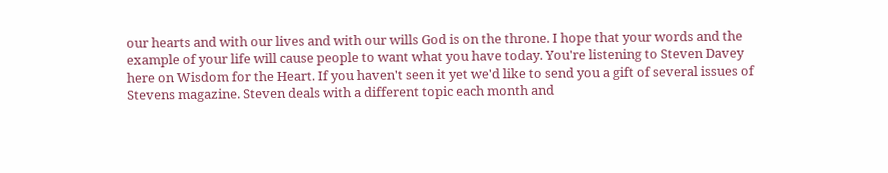our hearts and with our lives and with our wills God is on the throne. I hope that your words and the example of your life will cause people to want what you have today. You're listening to Steven Davey here on Wisdom for the Heart. If you haven't seen it yet we'd like to send you a gift of several issues of Stevens magazine. Steven deals with a different topic each month and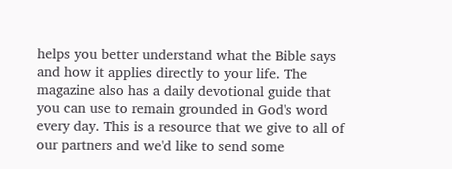helps you better understand what the Bible says and how it applies directly to your life. The magazine also has a daily devotional guide that you can use to remain grounded in God's word every day. This is a resource that we give to all of our partners and we'd like to send some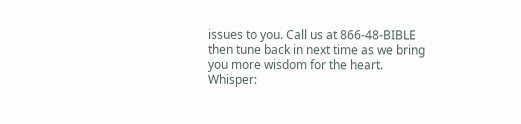issues to you. Call us at 866-48-BIBLE then tune back in next time as we bring you more wisdom for the heart.
Whisper: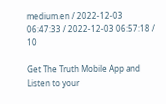medium.en / 2022-12-03 06:47:33 / 2022-12-03 06:57:18 / 10

Get The Truth Mobile App and Listen to your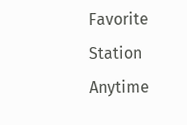Favorite Station Anytime